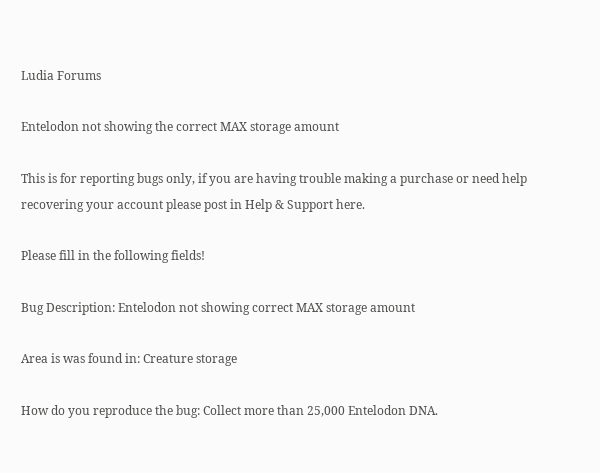Ludia Forums

Entelodon not showing the correct MAX storage amount

This is for reporting bugs only, if you are having trouble making a purchase or need help recovering your account please post in Help & Support here.

Please fill in the following fields!

Bug Description: Entelodon not showing correct MAX storage amount

Area is was found in: Creature storage

How do you reproduce the bug: Collect more than 25,000 Entelodon DNA.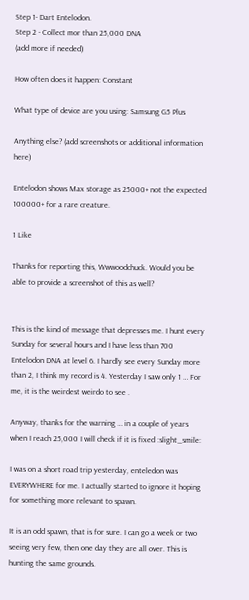Step 1- Dart Entelodon.
Step 2 - Collect mor than 25,000 DNA
(add more if needed)

How often does it happen: Constant

What type of device are you using: Samsung G5 Plus

Anything else? (add screenshots or additional information here)

Entelodon shows Max storage as 25000+ not the expected 100000+ for a rare creature.

1 Like

Thanks for reporting this, Wwwoodchuck. Would you be able to provide a screenshot of this as well?


This is the kind of message that depresses me. I hunt every Sunday for several hours and I have less than 700 Entelodon DNA at level 6. I hardly see every Sunday more than 2, I think my record is 4. Yesterday I saw only 1 … For me, it is the weirdest weirdo to see .

Anyway, thanks for the warning … in a couple of years when I reach 25,000 I will check if it is fixed :slight_smile:

I was on a short road trip yesterday, enteledon was EVERYWHERE for me. I actually started to ignore it hoping for something more relevant to spawn.

It is an odd spawn, that is for sure. I can go a week or two seeing very few, then one day they are all over. This is hunting the same grounds.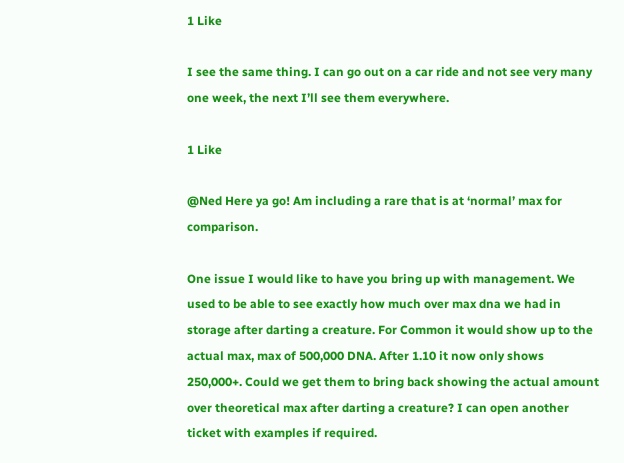1 Like

I see the same thing. I can go out on a car ride and not see very many one week, the next I’ll see them everywhere.

1 Like

@Ned Here ya go! Am including a rare that is at ‘normal’ max for comparison.

One issue I would like to have you bring up with management. We used to be able to see exactly how much over max dna we had in storage after darting a creature. For Common it would show up to the actual max, max of 500,000 DNA. After 1.10 it now only shows 250,000+. Could we get them to bring back showing the actual amount over theoretical max after darting a creature? I can open another ticket with examples if required.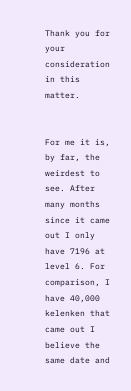Thank you for your consideration in this matter.


For me it is, by far, the weirdest to see. After many months since it came out I only have 7196 at level 6. For comparison, I have 40,000 kelenken that came out I believe the same date and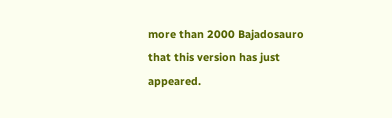more than 2000 Bajadosauro that this version has just appeared.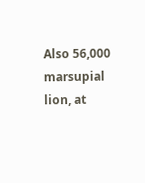Also 56,000 marsupial lion, at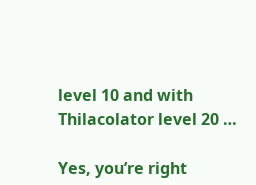level 10 and with Thilacolator level 20 …

Yes, you’re right